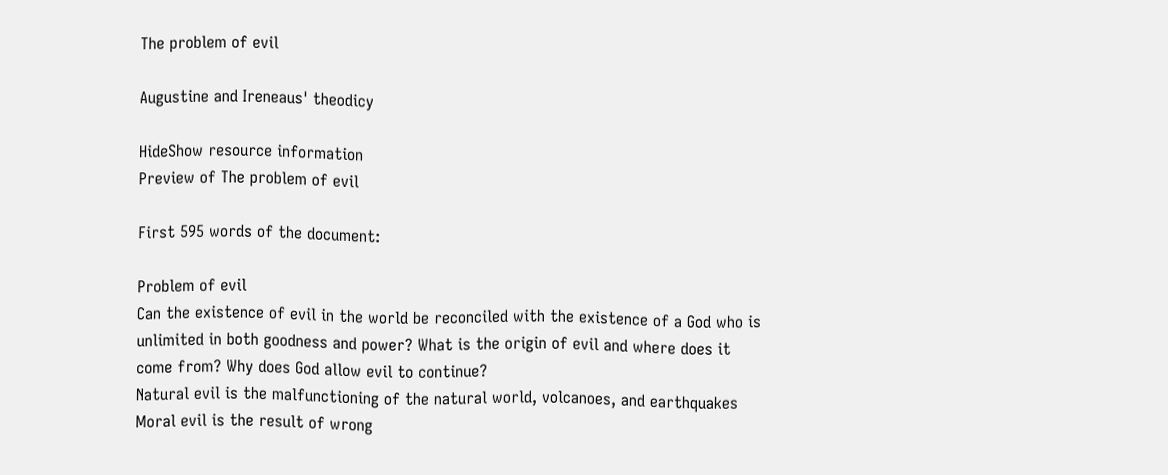The problem of evil

Augustine and Ireneaus' theodicy

HideShow resource information
Preview of The problem of evil

First 595 words of the document:

Problem of evil
Can the existence of evil in the world be reconciled with the existence of a God who is
unlimited in both goodness and power? What is the origin of evil and where does it
come from? Why does God allow evil to continue?
Natural evil is the malfunctioning of the natural world, volcanoes, and earthquakes
Moral evil is the result of wrong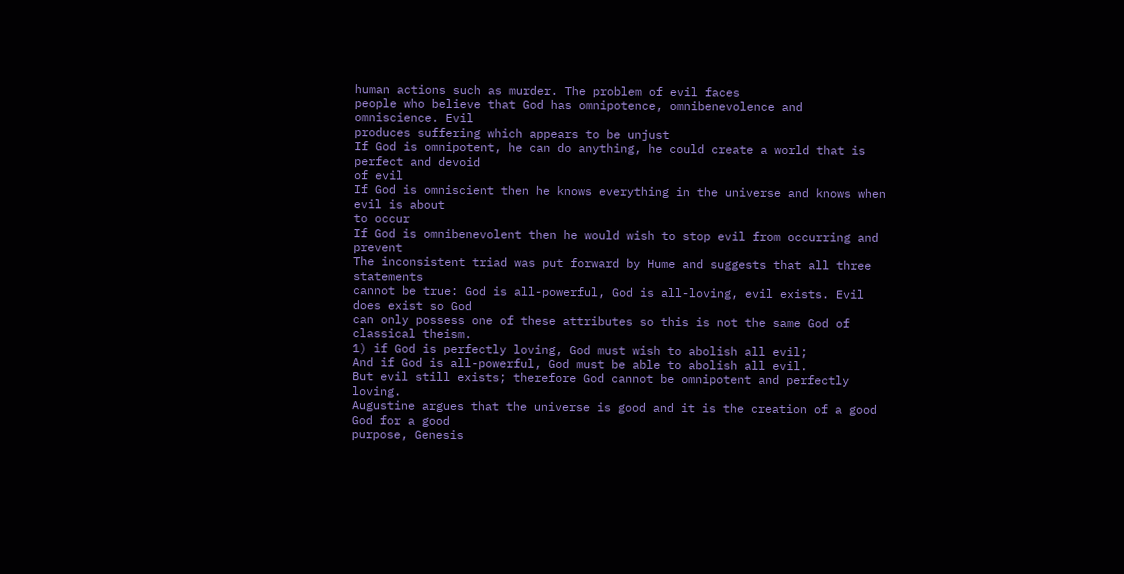human actions such as murder. The problem of evil faces
people who believe that God has omnipotence, omnibenevolence and omniscience. Evil
produces suffering which appears to be unjust
If God is omnipotent, he can do anything, he could create a world that is perfect and devoid
of evil
If God is omniscient then he knows everything in the universe and knows when evil is about
to occur
If God is omnibenevolent then he would wish to stop evil from occurring and prevent
The inconsistent triad was put forward by Hume and suggests that all three statements
cannot be true: God is all-powerful, God is all-loving, evil exists. Evil does exist so God
can only possess one of these attributes so this is not the same God of classical theism.
1) if God is perfectly loving, God must wish to abolish all evil;
And if God is all-powerful, God must be able to abolish all evil.
But evil still exists; therefore God cannot be omnipotent and perfectly loving.
Augustine argues that the universe is good and it is the creation of a good God for a good
purpose, Genesis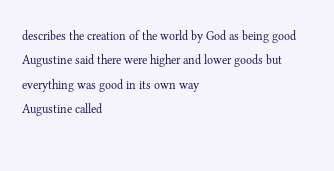describes the creation of the world by God as being good
Augustine said there were higher and lower goods but everything was good in its own way
Augustine called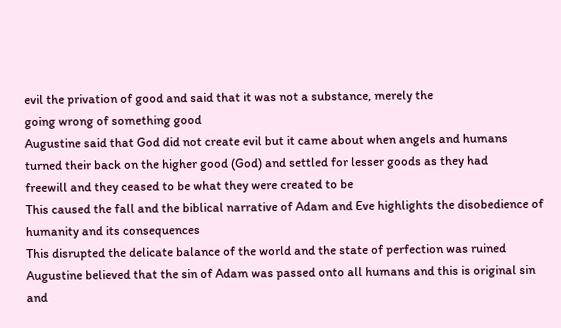evil the privation of good and said that it was not a substance, merely the
going wrong of something good
Augustine said that God did not create evil but it came about when angels and humans
turned their back on the higher good (God) and settled for lesser goods as they had
freewill and they ceased to be what they were created to be
This caused the fall and the biblical narrative of Adam and Eve highlights the disobedience of
humanity and its consequences
This disrupted the delicate balance of the world and the state of perfection was ruined
Augustine believed that the sin of Adam was passed onto all humans and this is original sin
and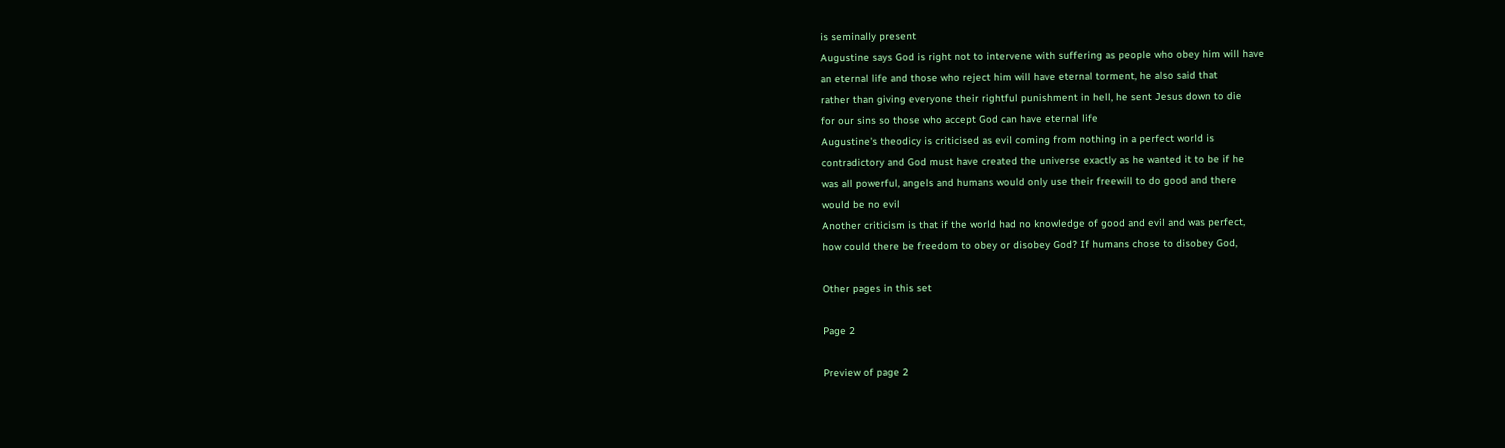is seminally present
Augustine says God is right not to intervene with suffering as people who obey him will have
an eternal life and those who reject him will have eternal torment, he also said that
rather than giving everyone their rightful punishment in hell, he sent Jesus down to die
for our sins so those who accept God can have eternal life
Augustine's theodicy is criticised as evil coming from nothing in a perfect world is
contradictory and God must have created the universe exactly as he wanted it to be if he
was all powerful, angels and humans would only use their freewill to do good and there
would be no evil
Another criticism is that if the world had no knowledge of good and evil and was perfect,
how could there be freedom to obey or disobey God? If humans chose to disobey God,

Other pages in this set

Page 2

Preview of page 2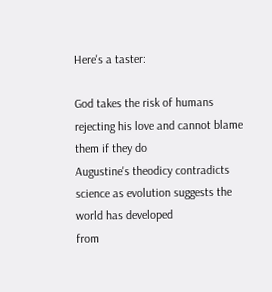Here's a taster:

God takes the risk of humans
rejecting his love and cannot blame them if they do
Augustine's theodicy contradicts science as evolution suggests the world has developed
from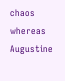chaos whereas Augustine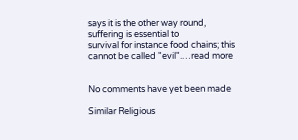says it is the other way round, suffering is essential to
survival for instance food chains; this cannot be called "evil".…read more


No comments have yet been made

Similar Religious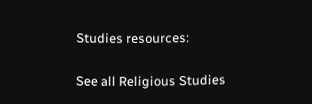Studies resources:

See all Religious Studies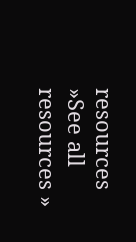resources »See all resources »